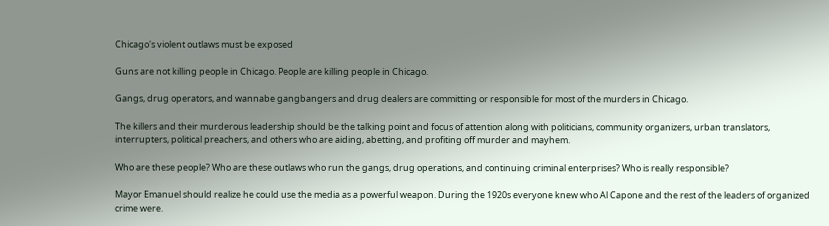Chicago's violent outlaws must be exposed

Guns are not killing people in Chicago. People are killing people in Chicago.

Gangs, drug operators, and wannabe gangbangers and drug dealers are committing or responsible for most of the murders in Chicago.

The killers and their murderous leadership should be the talking point and focus of attention along with politicians, community organizers, urban translators, interrupters, political preachers, and others who are aiding, abetting, and profiting off murder and mayhem.

Who are these people? Who are these outlaws who run the gangs, drug operations, and continuing criminal enterprises? Who is really responsible?

Mayor Emanuel should realize he could use the media as a powerful weapon. During the 1920s everyone knew who Al Capone and the rest of the leaders of organized crime were.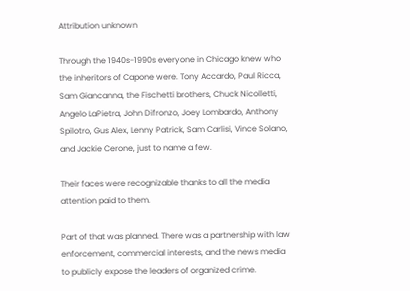Attribution unknown

Through the 1940s-1990s everyone in Chicago knew who the inheritors of Capone were. Tony Accardo, Paul Ricca, Sam Giancanna, the Fischetti brothers, Chuck Nicolletti, Angelo LaPietra, John Difronzo, Joey Lombardo, Anthony Spilotro, Gus Alex, Lenny Patrick, Sam Carlisi, Vince Solano,  and Jackie Cerone, just to name a few.

Their faces were recognizable thanks to all the media attention paid to them.

Part of that was planned. There was a partnership with law enforcement, commercial interests, and the news media to publicly expose the leaders of organized crime.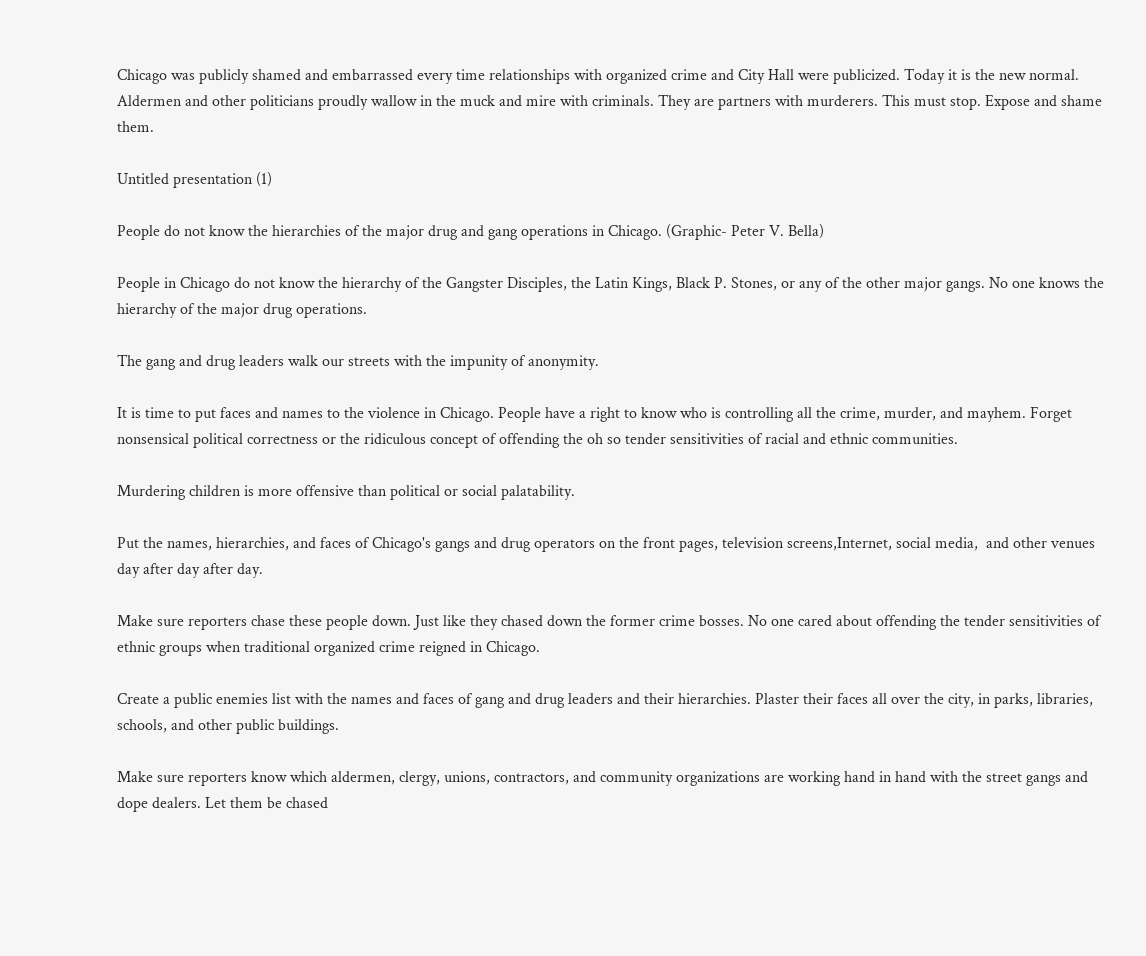Chicago was publicly shamed and embarrassed every time relationships with organized crime and City Hall were publicized. Today it is the new normal. Aldermen and other politicians proudly wallow in the muck and mire with criminals. They are partners with murderers. This must stop. Expose and shame them.

Untitled presentation (1)

People do not know the hierarchies of the major drug and gang operations in Chicago. (Graphic- Peter V. Bella)

People in Chicago do not know the hierarchy of the Gangster Disciples, the Latin Kings, Black P. Stones, or any of the other major gangs. No one knows the hierarchy of the major drug operations.

The gang and drug leaders walk our streets with the impunity of anonymity.

It is time to put faces and names to the violence in Chicago. People have a right to know who is controlling all the crime, murder, and mayhem. Forget nonsensical political correctness or the ridiculous concept of offending the oh so tender sensitivities of racial and ethnic communities.

Murdering children is more offensive than political or social palatability.

Put the names, hierarchies, and faces of Chicago's gangs and drug operators on the front pages, television screens,Internet, social media,  and other venues day after day after day.

Make sure reporters chase these people down. Just like they chased down the former crime bosses. No one cared about offending the tender sensitivities of ethnic groups when traditional organized crime reigned in Chicago.

Create a public enemies list with the names and faces of gang and drug leaders and their hierarchies. Plaster their faces all over the city, in parks, libraries, schools, and other public buildings.

Make sure reporters know which aldermen, clergy, unions, contractors, and community organizations are working hand in hand with the street gangs and dope dealers. Let them be chased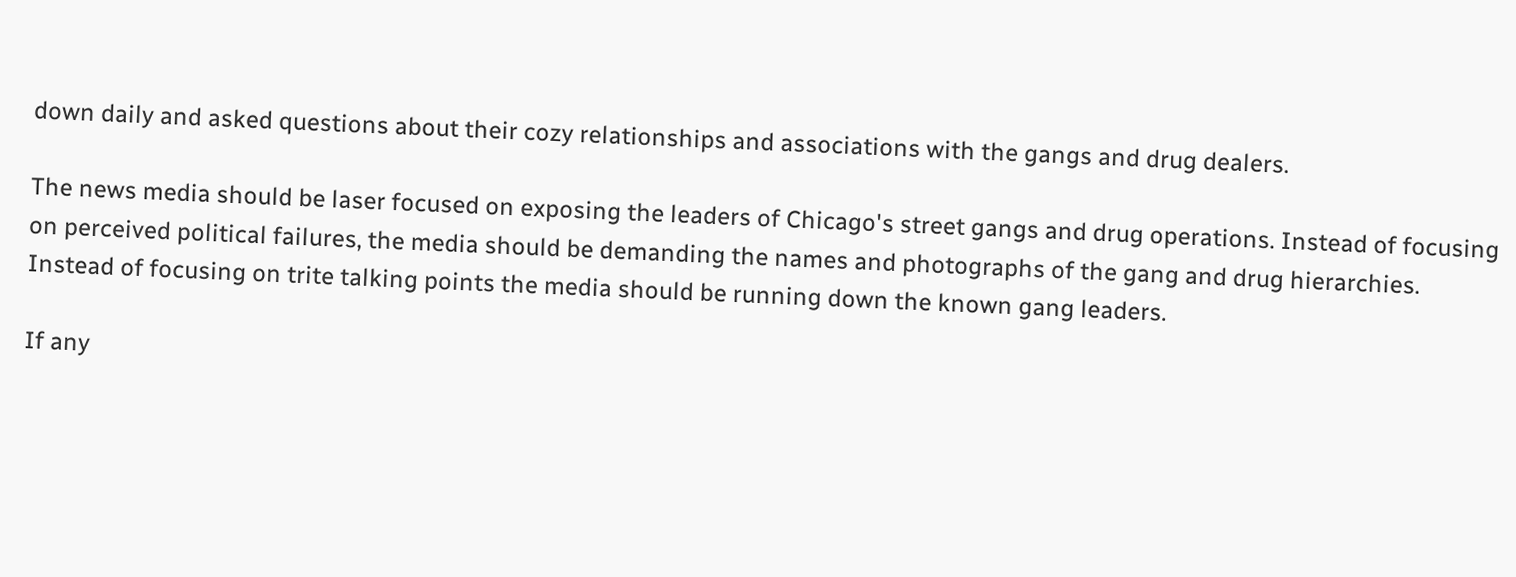down daily and asked questions about their cozy relationships and associations with the gangs and drug dealers.

The news media should be laser focused on exposing the leaders of Chicago's street gangs and drug operations. Instead of focusing on perceived political failures, the media should be demanding the names and photographs of the gang and drug hierarchies. Instead of focusing on trite talking points the media should be running down the known gang leaders.

If any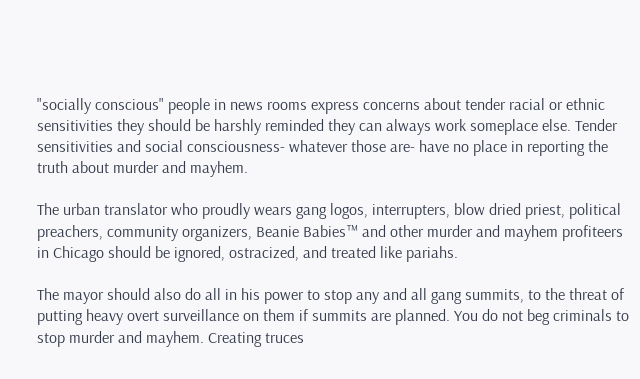"socially conscious" people in news rooms express concerns about tender racial or ethnic sensitivities they should be harshly reminded they can always work someplace else. Tender sensitivities and social consciousness- whatever those are- have no place in reporting the truth about murder and mayhem.

The urban translator who proudly wears gang logos, interrupters, blow dried priest, political preachers, community organizers, Beanie Babies™ and other murder and mayhem profiteers in Chicago should be ignored, ostracized, and treated like pariahs.

The mayor should also do all in his power to stop any and all gang summits, to the threat of putting heavy overt surveillance on them if summits are planned. You do not beg criminals to stop murder and mayhem. Creating truces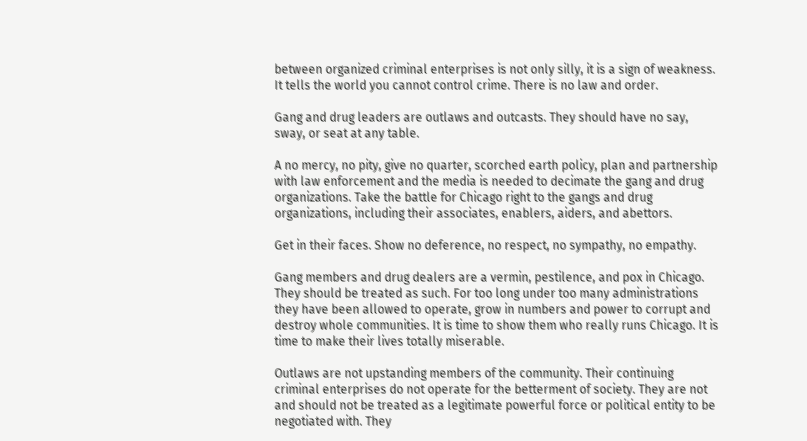between organized criminal enterprises is not only silly, it is a sign of weakness. It tells the world you cannot control crime. There is no law and order.

Gang and drug leaders are outlaws and outcasts. They should have no say, sway, or seat at any table.

A no mercy, no pity, give no quarter, scorched earth policy, plan and partnership with law enforcement and the media is needed to decimate the gang and drug organizations. Take the battle for Chicago right to the gangs and drug organizations, including their associates, enablers, aiders, and abettors.

Get in their faces. Show no deference, no respect, no sympathy, no empathy.

Gang members and drug dealers are a vermin, pestilence, and pox in Chicago. They should be treated as such. For too long under too many administrations they have been allowed to operate, grow in numbers and power to corrupt and destroy whole communities. It is time to show them who really runs Chicago. It is time to make their lives totally miserable.

Outlaws are not upstanding members of the community. Their continuing criminal enterprises do not operate for the betterment of society. They are not and should not be treated as a legitimate powerful force or political entity to be negotiated with. They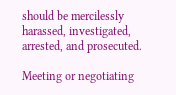should be mercilessly harassed, investigated, arrested, and prosecuted.

Meeting or negotiating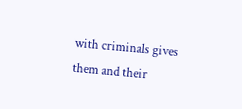with criminals gives them and their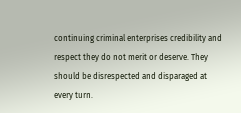continuing criminal enterprises credibility and respect they do not merit or deserve. They should be disrespected and disparaged at every turn.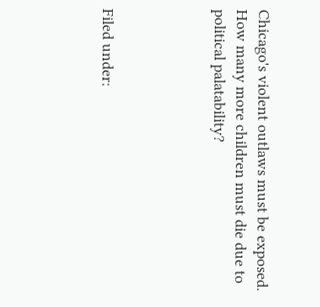Chicago's violent outlaws must be exposed. How many more children must die due to political palatability?




Filed under: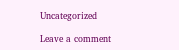Uncategorized

Leave a comment